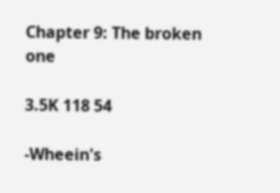Chapter 9: The broken one

3.5K 118 54

-Wheein's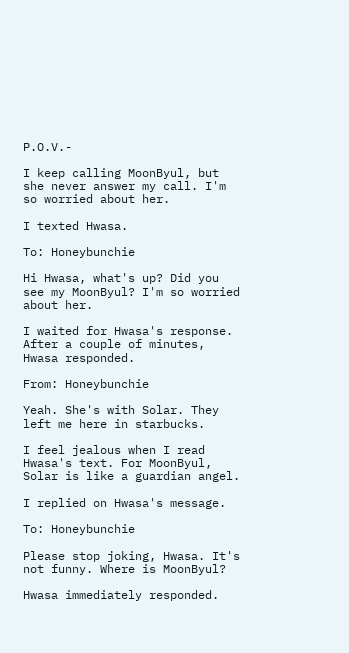P.O.V.-

I keep calling MoonByul, but she never answer my call. I'm so worried about her.

I texted Hwasa.

To: Honeybunchie

Hi Hwasa, what's up? Did you see my MoonByul? I'm so worried about her.

I waited for Hwasa's response. After a couple of minutes, Hwasa responded.

From: Honeybunchie

Yeah. She's with Solar. They left me here in starbucks.

I feel jealous when I read Hwasa's text. For MoonByul, Solar is like a guardian angel.

I replied on Hwasa's message.

To: Honeybunchie

Please stop joking, Hwasa. It's not funny. Where is MoonByul?

Hwasa immediately responded.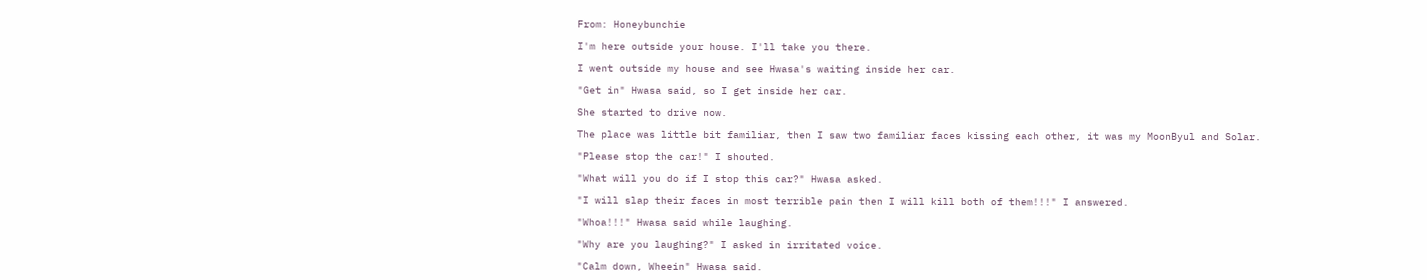From: Honeybunchie

I'm here outside your house. I'll take you there.

I went outside my house and see Hwasa's waiting inside her car.

"Get in" Hwasa said, so I get inside her car.

She started to drive now.

The place was little bit familiar, then I saw two familiar faces kissing each other, it was my MoonByul and Solar.

"Please stop the car!" I shouted.

"What will you do if I stop this car?" Hwasa asked.

"I will slap their faces in most terrible pain then I will kill both of them!!!" I answered.

"Whoa!!!" Hwasa said while laughing.

"Why are you laughing?" I asked in irritated voice.

"Calm down, Wheein" Hwasa said.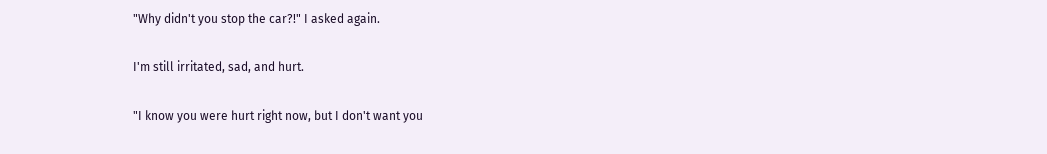"Why didn't you stop the car?!" I asked again.

I'm still irritated, sad, and hurt.

"I know you were hurt right now, but I don't want you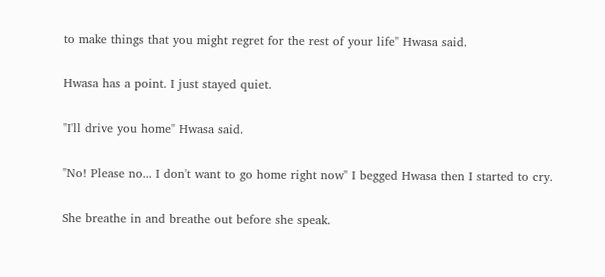to make things that you might regret for the rest of your life" Hwasa said.

Hwasa has a point. I just stayed quiet.

"I'll drive you home" Hwasa said.

"No! Please no... I don't want to go home right now" I begged Hwasa then I started to cry.

She breathe in and breathe out before she speak.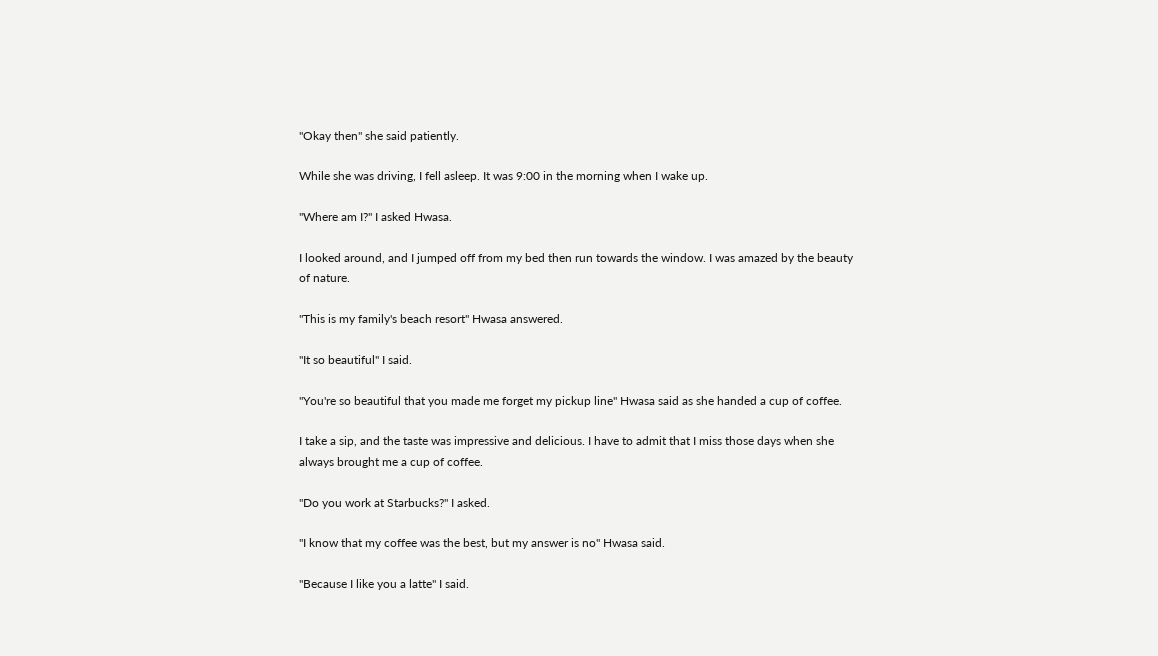"Okay then" she said patiently.

While she was driving, I fell asleep. It was 9:00 in the morning when I wake up.

"Where am I?" I asked Hwasa.

I looked around, and I jumped off from my bed then run towards the window. I was amazed by the beauty of nature.

"This is my family's beach resort" Hwasa answered.

"It so beautiful" I said.

"You're so beautiful that you made me forget my pickup line" Hwasa said as she handed a cup of coffee.

I take a sip, and the taste was impressive and delicious. I have to admit that I miss those days when she always brought me a cup of coffee.

"Do you work at Starbucks?" I asked.

"I know that my coffee was the best, but my answer is no" Hwasa said.

"Because I like you a latte" I said.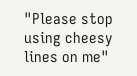"Please stop using cheesy lines on me"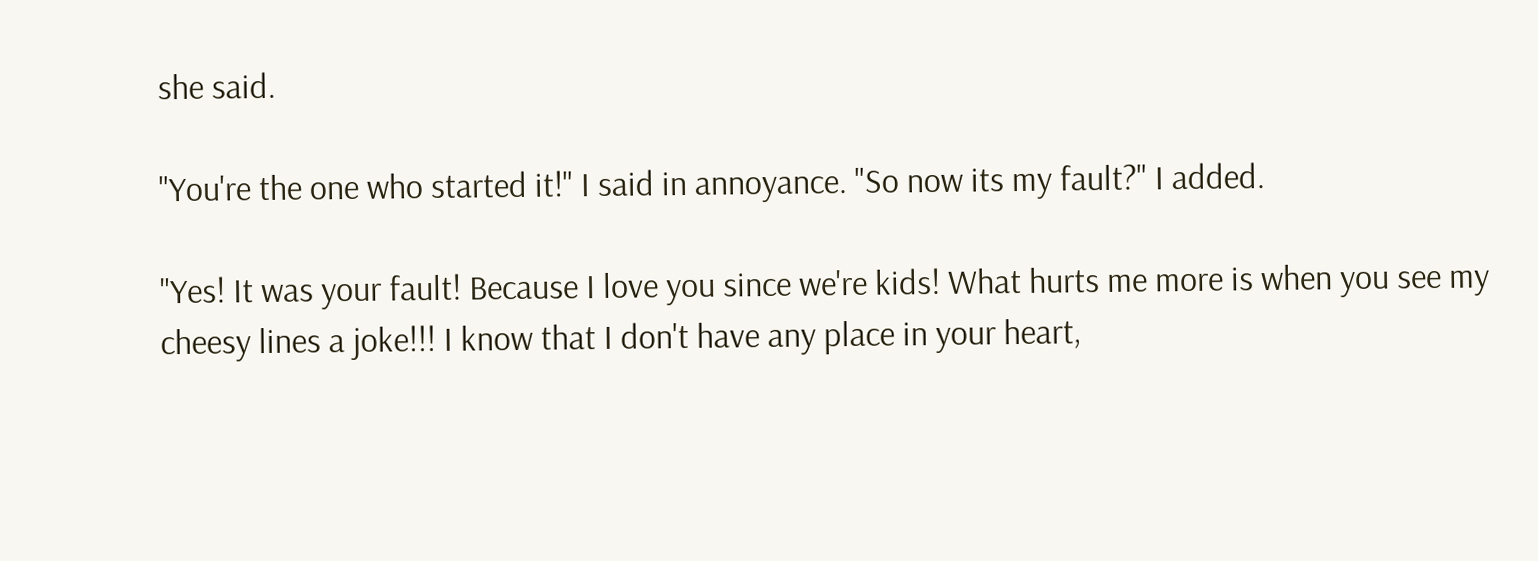she said.

"You're the one who started it!" I said in annoyance. "So now its my fault?" I added.

"Yes! It was your fault! Because I love you since we're kids! What hurts me more is when you see my cheesy lines a joke!!! I know that I don't have any place in your heart,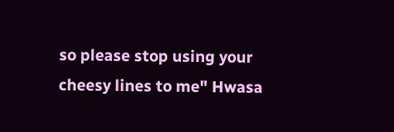so please stop using your cheesy lines to me" Hwasa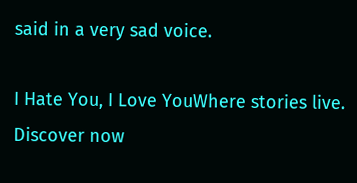said in a very sad voice.

I Hate You, I Love YouWhere stories live. Discover now